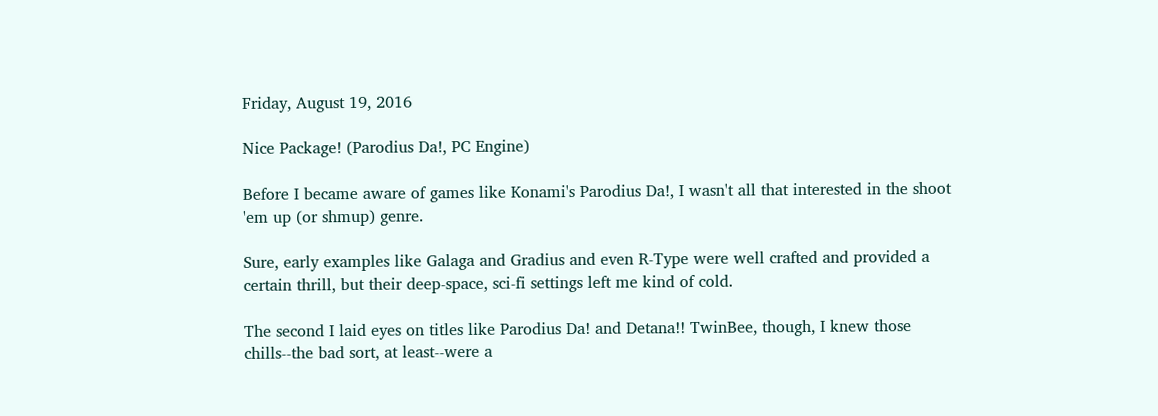Friday, August 19, 2016

Nice Package! (Parodius Da!, PC Engine)

Before I became aware of games like Konami's Parodius Da!, I wasn't all that interested in the shoot 'em up (or shmup) genre.

Sure, early examples like Galaga and Gradius and even R-Type were well crafted and provided a certain thrill, but their deep-space, sci-fi settings left me kind of cold.

The second I laid eyes on titles like Parodius Da! and Detana!! TwinBee, though, I knew those chills--the bad sort, at least--were a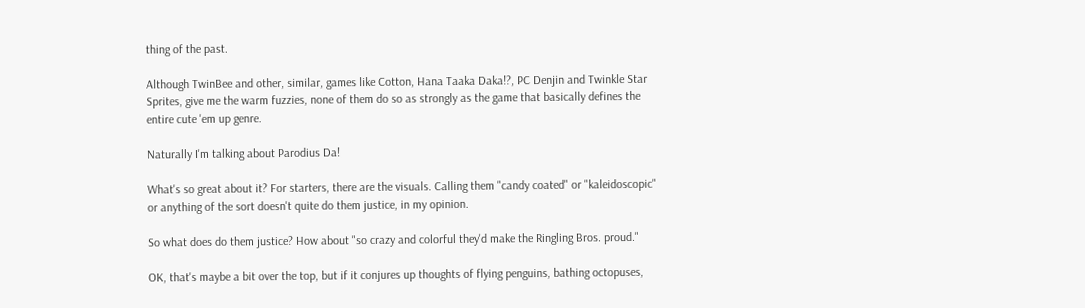thing of the past.

Although TwinBee and other, similar, games like Cotton, Hana Taaka Daka!?, PC Denjin and Twinkle Star Sprites, give me the warm fuzzies, none of them do so as strongly as the game that basically defines the entire cute 'em up genre.

Naturally I'm talking about Parodius Da!

What's so great about it? For starters, there are the visuals. Calling them "candy coated" or "kaleidoscopic" or anything of the sort doesn't quite do them justice, in my opinion.

So what does do them justice? How about "so crazy and colorful they'd make the Ringling Bros. proud."

OK, that's maybe a bit over the top, but if it conjures up thoughts of flying penguins, bathing octopuses,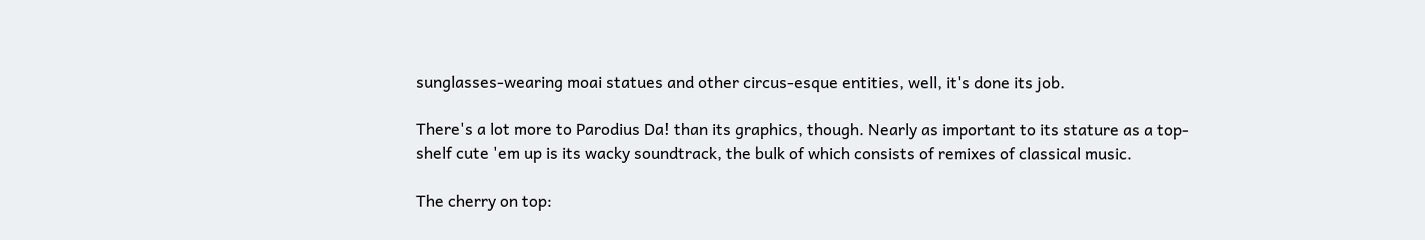sunglasses-wearing moai statues and other circus-esque entities, well, it's done its job.

There's a lot more to Parodius Da! than its graphics, though. Nearly as important to its stature as a top-shelf cute 'em up is its wacky soundtrack, the bulk of which consists of remixes of classical music.

The cherry on top: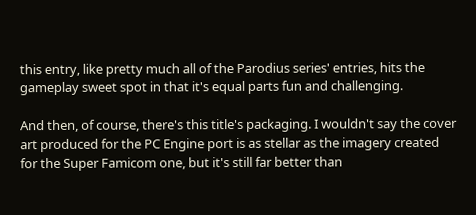this entry, like pretty much all of the Parodius series' entries, hits the gameplay sweet spot in that it's equal parts fun and challenging.

And then, of course, there's this title's packaging. I wouldn't say the cover art produced for the PC Engine port is as stellar as the imagery created for the Super Famicom one, but it's still far better than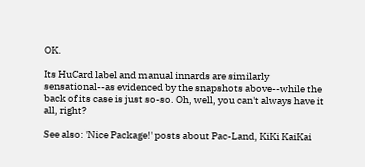OK.

Its HuCard label and manual innards are similarly sensational--as evidenced by the snapshots above--while the back of its case is just so-so. Oh, well, you can't always have it all, right?

See also: 'Nice Package!' posts about Pac-Land, KiKi KaiKai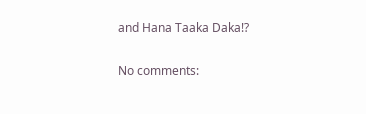and Hana Taaka Daka!?

No comments: